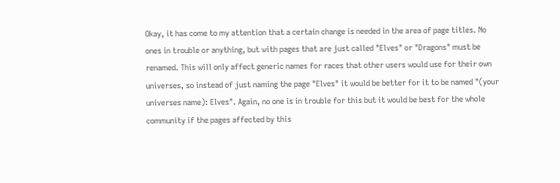Okay, it has come to my attention that a certain change is needed in the area of page titles. No ones in trouble or anything, but with pages that are just called "Elves" or "Dragons" must be renamed. This will only affect generic names for races that other users would use for their own universes, so instead of just naming the page "Elves" it would be better for it to be named "(your universes name): Elves". Again, no one is in trouble for this but it would be best for the whole community if the pages affected by this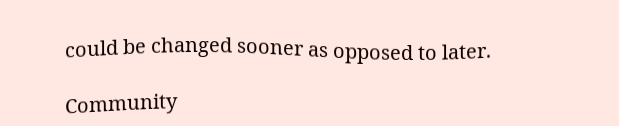could be changed sooner as opposed to later.

Community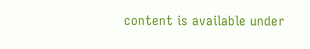content is available under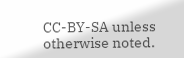CC-BY-SA unless otherwise noted.